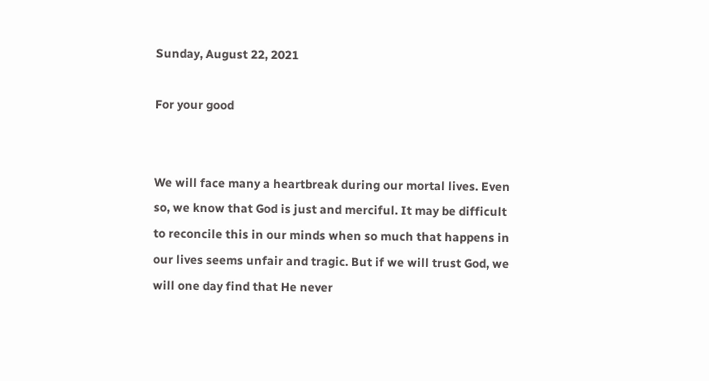Sunday, August 22, 2021

For your good


We will face many a heartbreak during our mortal lives. Even so, we know that God is just and merciful. It may be difficult to reconcile this in our minds when so much that happens in our lives seems unfair and tragic. But if we will trust God, we will one day find that He never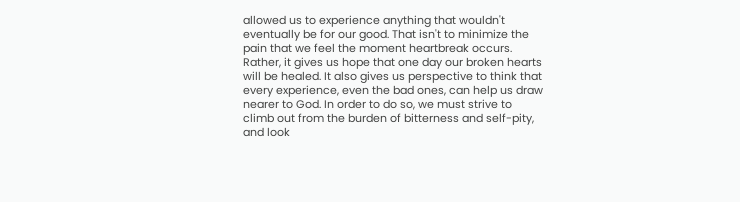allowed us to experience anything that wouldn't eventually be for our good. That isn't to minimize the pain that we feel the moment heartbreak occurs. Rather, it gives us hope that one day our broken hearts will be healed. It also gives us perspective to think that every experience, even the bad ones, can help us draw nearer to God. In order to do so, we must strive to climb out from the burden of bitterness and self-pity, and look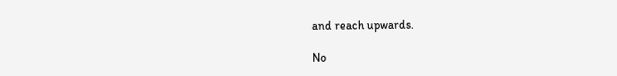and reach upwards.

No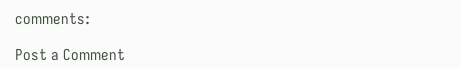comments:

Post a Comment